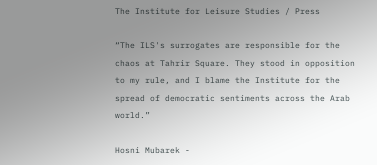The Institute for Leisure Studies / Press

“The ILS's surrogates are responsible for the chaos at Tahrir Square. They stood in opposition to my rule, and I blame the Institute for the spread of democratic sentiments across the Arab world.”

Hosni Mubarek -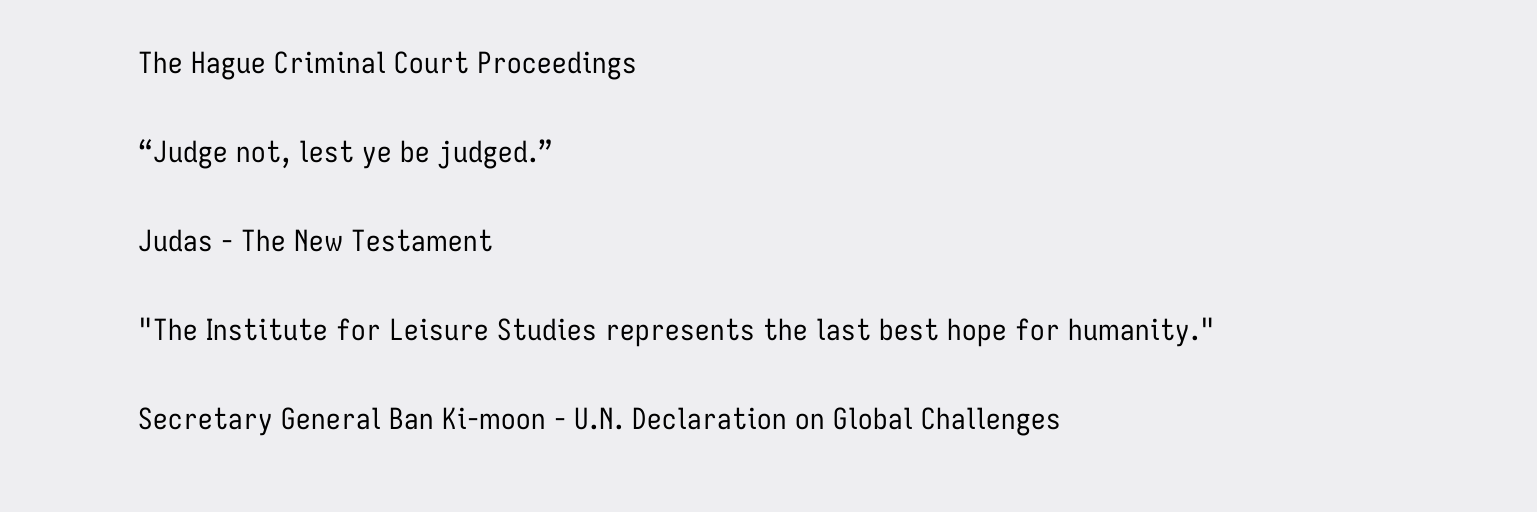The Hague Criminal Court Proceedings

“Judge not, lest ye be judged.”

Judas - The New Testament

"The Institute for Leisure Studies represents the last best hope for humanity."

Secretary General Ban Ki-moon - U.N. Declaration on Global Challenges